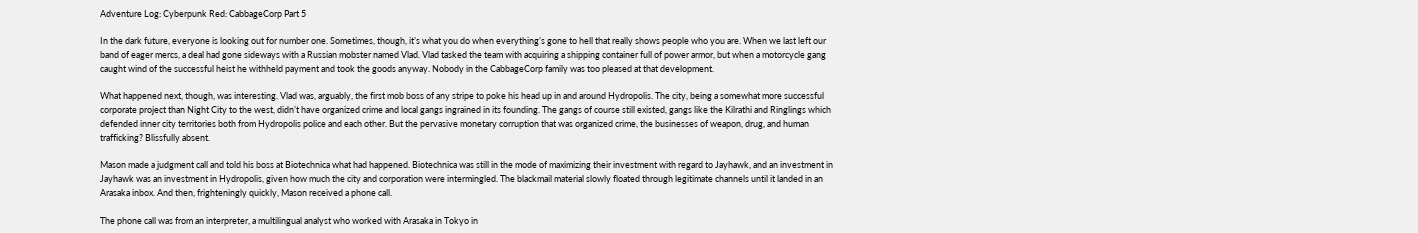Adventure Log: Cyberpunk Red: CabbageCorp Part 5

In the dark future, everyone is looking out for number one. Sometimes, though, it’s what you do when everything’s gone to hell that really shows people who you are. When we last left our band of eager mercs, a deal had gone sideways with a Russian mobster named Vlad. Vlad tasked the team with acquiring a shipping container full of power armor, but when a motorcycle gang caught wind of the successful heist he withheld payment and took the goods anyway. Nobody in the CabbageCorp family was too pleased at that development.

What happened next, though, was interesting. Vlad was, arguably, the first mob boss of any stripe to poke his head up in and around Hydropolis. The city, being a somewhat more successful corporate project than Night City to the west, didn’t have organized crime and local gangs ingrained in its founding. The gangs of course still existed, gangs like the Kilrathi and Ringlings which defended inner city territories both from Hydropolis police and each other. But the pervasive monetary corruption that was organized crime, the businesses of weapon, drug, and human trafficking? Blissfully absent.

Mason made a judgment call and told his boss at Biotechnica what had happened. Biotechnica was still in the mode of maximizing their investment with regard to Jayhawk, and an investment in Jayhawk was an investment in Hydropolis, given how much the city and corporation were intermingled. The blackmail material slowly floated through legitimate channels until it landed in an Arasaka inbox. And then, frighteningly quickly, Mason received a phone call.

The phone call was from an interpreter, a multilingual analyst who worked with Arasaka in Tokyo in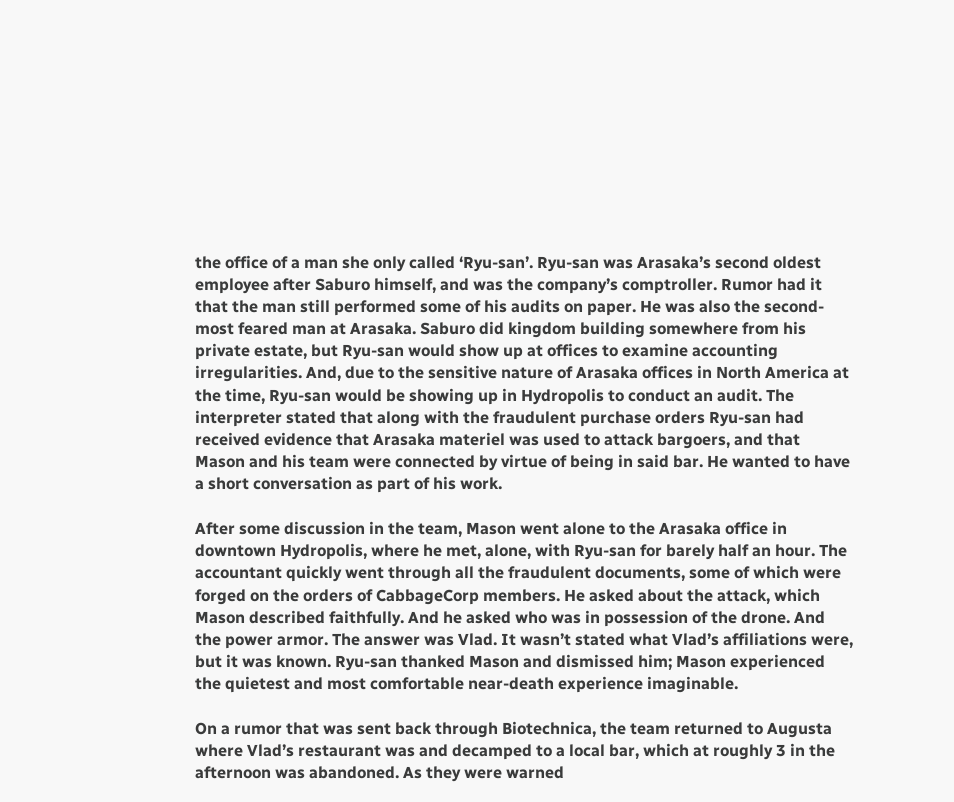the office of a man she only called ‘Ryu-san’. Ryu-san was Arasaka’s second oldest employee after Saburo himself, and was the company’s comptroller. Rumor had it that the man still performed some of his audits on paper. He was also the second-most feared man at Arasaka. Saburo did kingdom building somewhere from his private estate, but Ryu-san would show up at offices to examine accounting irregularities. And, due to the sensitive nature of Arasaka offices in North America at the time, Ryu-san would be showing up in Hydropolis to conduct an audit. The interpreter stated that along with the fraudulent purchase orders Ryu-san had received evidence that Arasaka materiel was used to attack bargoers, and that Mason and his team were connected by virtue of being in said bar. He wanted to have a short conversation as part of his work.

After some discussion in the team, Mason went alone to the Arasaka office in downtown Hydropolis, where he met, alone, with Ryu-san for barely half an hour. The accountant quickly went through all the fraudulent documents, some of which were forged on the orders of CabbageCorp members. He asked about the attack, which Mason described faithfully. And he asked who was in possession of the drone. And the power armor. The answer was Vlad. It wasn’t stated what Vlad’s affiliations were, but it was known. Ryu-san thanked Mason and dismissed him; Mason experienced the quietest and most comfortable near-death experience imaginable.

On a rumor that was sent back through Biotechnica, the team returned to Augusta where Vlad’s restaurant was and decamped to a local bar, which at roughly 3 in the afternoon was abandoned. As they were warned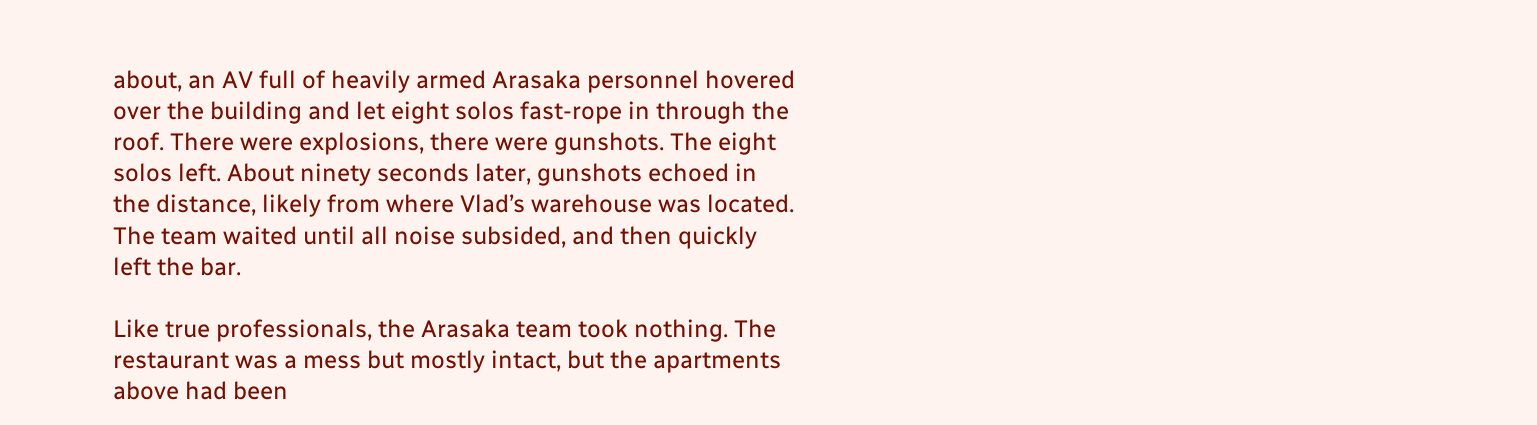about, an AV full of heavily armed Arasaka personnel hovered over the building and let eight solos fast-rope in through the roof. There were explosions, there were gunshots. The eight solos left. About ninety seconds later, gunshots echoed in the distance, likely from where Vlad’s warehouse was located. The team waited until all noise subsided, and then quickly left the bar.

Like true professionals, the Arasaka team took nothing. The restaurant was a mess but mostly intact, but the apartments above had been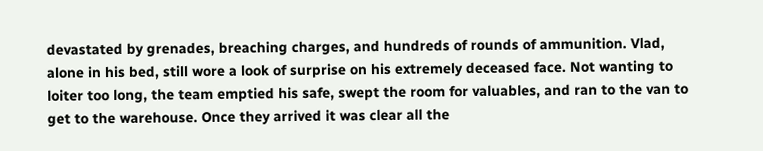devastated by grenades, breaching charges, and hundreds of rounds of ammunition. Vlad, alone in his bed, still wore a look of surprise on his extremely deceased face. Not wanting to loiter too long, the team emptied his safe, swept the room for valuables, and ran to the van to get to the warehouse. Once they arrived it was clear all the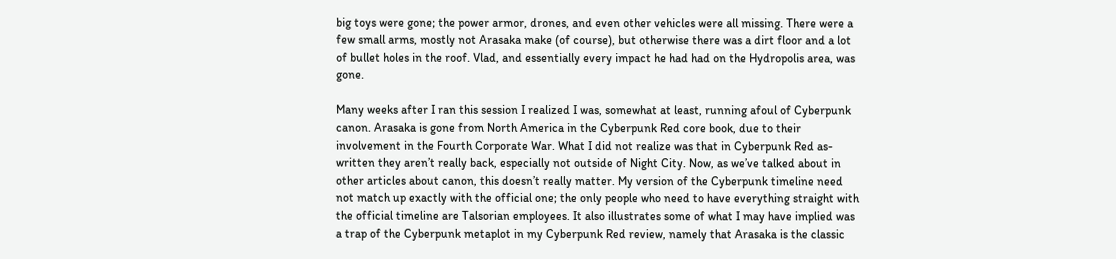big toys were gone; the power armor, drones, and even other vehicles were all missing. There were a few small arms, mostly not Arasaka make (of course), but otherwise there was a dirt floor and a lot of bullet holes in the roof. Vlad, and essentially every impact he had had on the Hydropolis area, was gone.

Many weeks after I ran this session I realized I was, somewhat at least, running afoul of Cyberpunk canon. Arasaka is gone from North America in the Cyberpunk Red core book, due to their involvement in the Fourth Corporate War. What I did not realize was that in Cyberpunk Red as-written they aren’t really back, especially not outside of Night City. Now, as we’ve talked about in other articles about canon, this doesn’t really matter. My version of the Cyberpunk timeline need not match up exactly with the official one; the only people who need to have everything straight with the official timeline are Talsorian employees. It also illustrates some of what I may have implied was a trap of the Cyberpunk metaplot in my Cyberpunk Red review, namely that Arasaka is the classic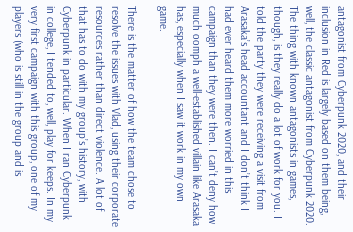antagonist from Cyberpunk 2020, and their inclusion in Red is largely based on them being, well, the classic antagonist from Cyberpunk 2020. The thing with known antagonists in games, though, is they really do a lot of work for you. I told the party they were receiving a visit from Arasaka’s head accountant and I don’t think I had ever heard them more worried in this campaign than they were then. I can’t deny how much oomph a well-established villain like Arasaka has, especially when I saw it work in my own game.

There is the matter of how the team chose to resolve the issues with Vlad, using their corporate resources rather than direct violence. A lot of that has to do with my group’s history, with Cyberpunk in particular. When I ran Cyberpunk in college, I tended to, well, play for keeps. In my very first campaign with this group, one of my players (who is still in the group and is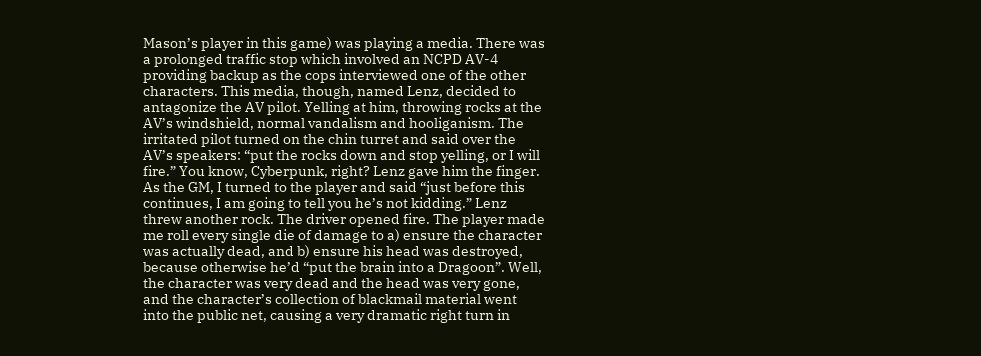Mason’s player in this game) was playing a media. There was a prolonged traffic stop which involved an NCPD AV-4 providing backup as the cops interviewed one of the other characters. This media, though, named Lenz, decided to antagonize the AV pilot. Yelling at him, throwing rocks at the AV’s windshield, normal vandalism and hooliganism. The irritated pilot turned on the chin turret and said over the AV’s speakers: “put the rocks down and stop yelling, or I will fire.” You know, Cyberpunk, right? Lenz gave him the finger. As the GM, I turned to the player and said “just before this continues, I am going to tell you he’s not kidding.” Lenz threw another rock. The driver opened fire. The player made me roll every single die of damage to a) ensure the character was actually dead, and b) ensure his head was destroyed, because otherwise he’d “put the brain into a Dragoon”. Well, the character was very dead and the head was very gone, and the character’s collection of blackmail material went into the public net, causing a very dramatic right turn in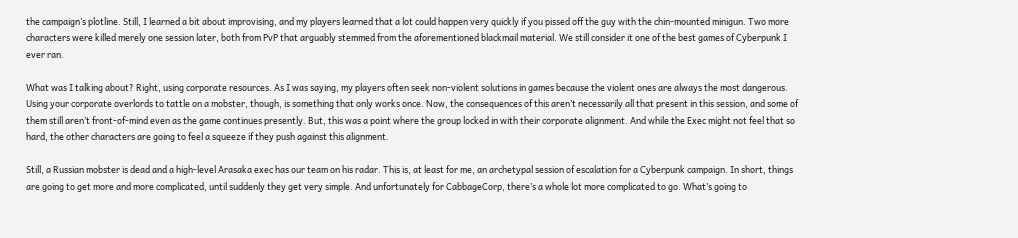the campaign’s plotline. Still, I learned a bit about improvising, and my players learned that a lot could happen very quickly if you pissed off the guy with the chin-mounted minigun. Two more characters were killed merely one session later, both from PvP that arguably stemmed from the aforementioned blackmail material. We still consider it one of the best games of Cyberpunk I ever ran.

What was I talking about? Right, using corporate resources. As I was saying, my players often seek non-violent solutions in games because the violent ones are always the most dangerous. Using your corporate overlords to tattle on a mobster, though, is something that only works once. Now, the consequences of this aren’t necessarily all that present in this session, and some of them still aren’t front-of-mind even as the game continues presently. But, this was a point where the group locked in with their corporate alignment. And while the Exec might not feel that so hard, the other characters are going to feel a squeeze if they push against this alignment.

Still, a Russian mobster is dead and a high-level Arasaka exec has our team on his radar. This is, at least for me, an archetypal session of escalation for a Cyberpunk campaign. In short, things are going to get more and more complicated, until suddenly they get very simple. And unfortunately for CabbageCorp, there’s a whole lot more complicated to go. What’s going to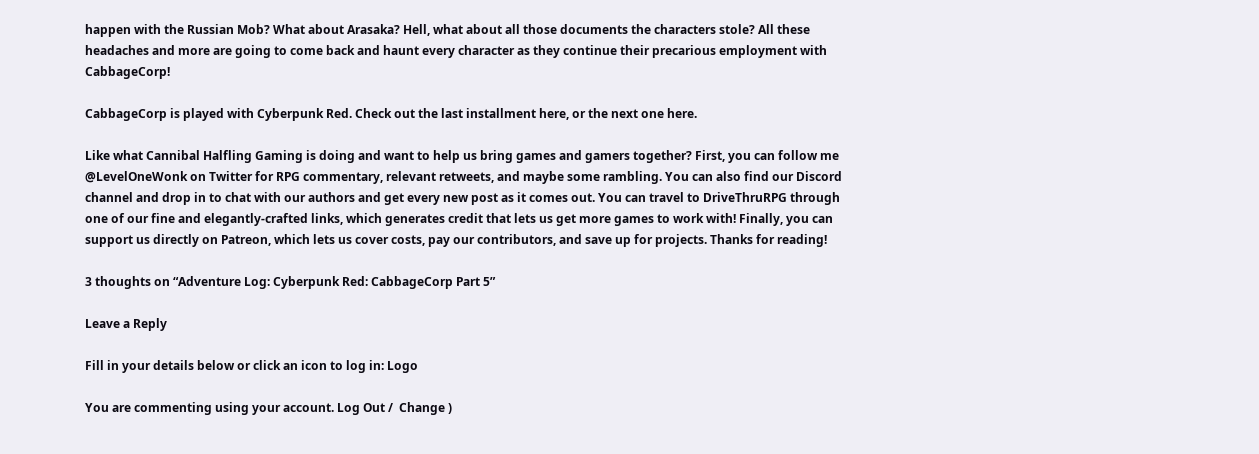happen with the Russian Mob? What about Arasaka? Hell, what about all those documents the characters stole? All these headaches and more are going to come back and haunt every character as they continue their precarious employment with CabbageCorp!

CabbageCorp is played with Cyberpunk Red. Check out the last installment here, or the next one here.

Like what Cannibal Halfling Gaming is doing and want to help us bring games and gamers together? First, you can follow me @LevelOneWonk on Twitter for RPG commentary, relevant retweets, and maybe some rambling. You can also find our Discord channel and drop in to chat with our authors and get every new post as it comes out. You can travel to DriveThruRPG through one of our fine and elegantly-crafted links, which generates credit that lets us get more games to work with! Finally, you can support us directly on Patreon, which lets us cover costs, pay our contributors, and save up for projects. Thanks for reading!

3 thoughts on “Adventure Log: Cyberpunk Red: CabbageCorp Part 5”

Leave a Reply

Fill in your details below or click an icon to log in: Logo

You are commenting using your account. Log Out /  Change )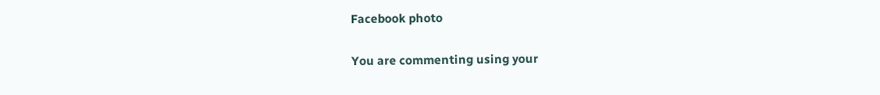Facebook photo

You are commenting using your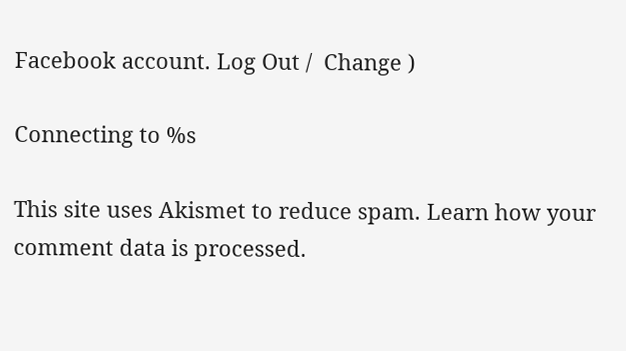Facebook account. Log Out /  Change )

Connecting to %s

This site uses Akismet to reduce spam. Learn how your comment data is processed.